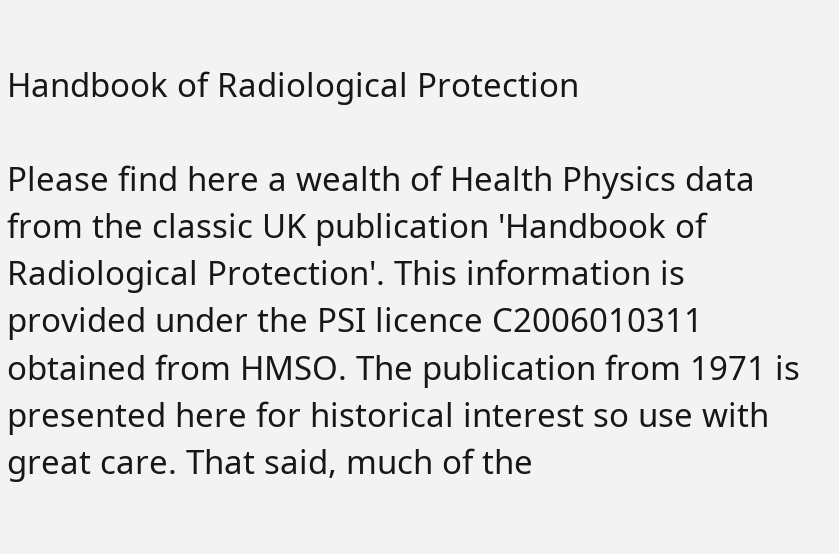Handbook of Radiological Protection

Please find here a wealth of Health Physics data from the classic UK publication 'Handbook of Radiological Protection'. This information is provided under the PSI licence C2006010311 obtained from HMSO. The publication from 1971 is presented here for historical interest so use with great care. That said, much of the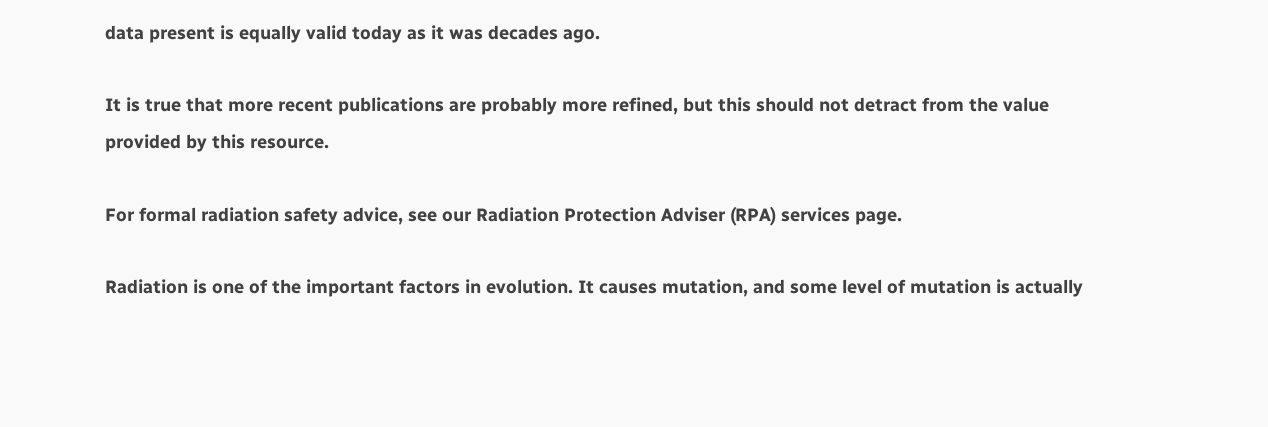data present is equally valid today as it was decades ago.

It is true that more recent publications are probably more refined, but this should not detract from the value provided by this resource.

For formal radiation safety advice, see our Radiation Protection Adviser (RPA) services page.

Radiation is one of the important factors in evolution. It causes mutation, and some level of mutation is actually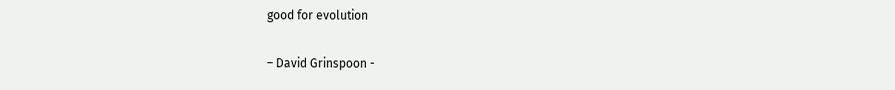good for evolution

– David Grinspoon -